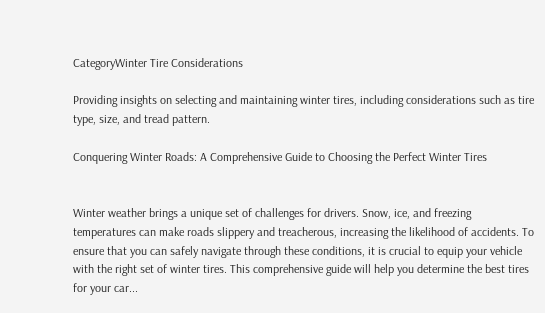CategoryWinter Tire Considerations

Providing insights on selecting and maintaining winter tires, including considerations such as tire type, size, and tread pattern.

Conquering Winter Roads: A Comprehensive Guide to Choosing the Perfect Winter Tires


Winter weather brings a unique set of challenges for drivers. Snow, ice, and freezing temperatures can make roads slippery and treacherous, increasing the likelihood of accidents. To ensure that you can safely navigate through these conditions, it is crucial to equip your vehicle with the right set of winter tires. This comprehensive guide will help you determine the best tires for your car...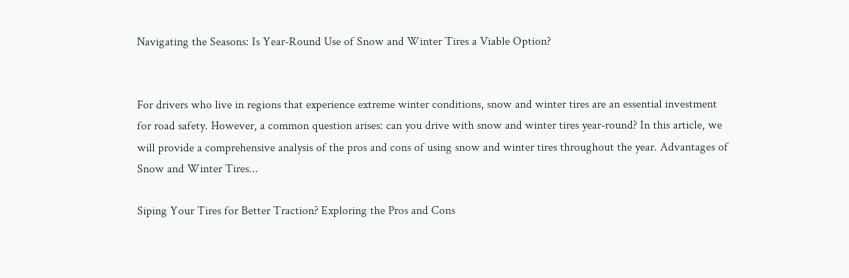Navigating the Seasons: Is Year-Round Use of Snow and Winter Tires a Viable Option?


For drivers who live in regions that experience extreme winter conditions, snow and winter tires are an essential investment for road safety. However, a common question arises: can you drive with snow and winter tires year-round? In this article, we will provide a comprehensive analysis of the pros and cons of using snow and winter tires throughout the year. Advantages of Snow and Winter Tires...

Siping Your Tires for Better Traction? Exploring the Pros and Cons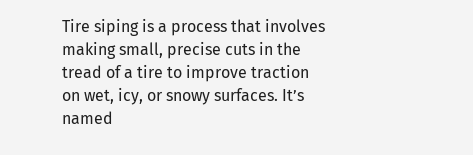Tire siping is a process that involves making small, precise cuts in the tread of a tire to improve traction on wet, icy, or snowy surfaces. It’s named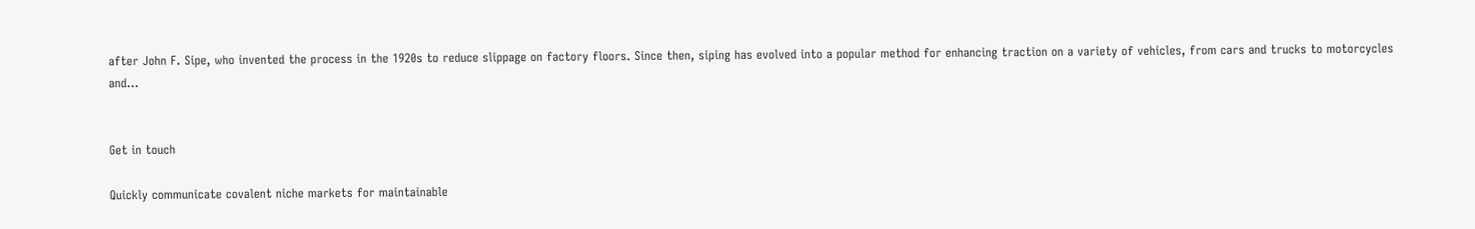after John F. Sipe, who invented the process in the 1920s to reduce slippage on factory floors. Since then, siping has evolved into a popular method for enhancing traction on a variety of vehicles, from cars and trucks to motorcycles and...


Get in touch

Quickly communicate covalent niche markets for maintainable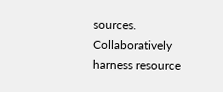sources. Collaboratively harness resource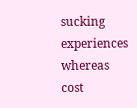sucking experiences whereas cost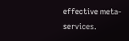effective meta-services.